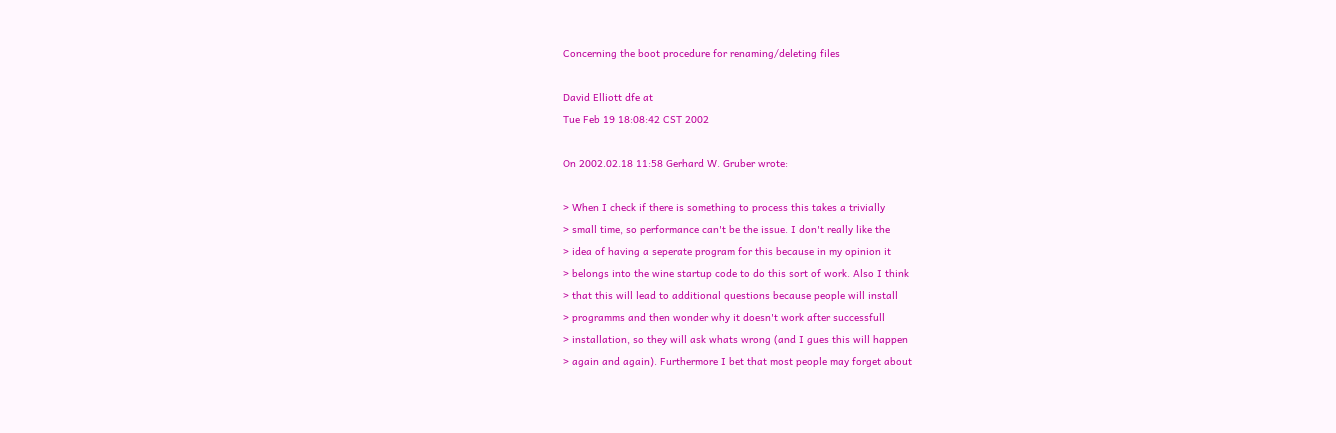Concerning the boot procedure for renaming/deleting files

David Elliott dfe at
Tue Feb 19 18:08:42 CST 2002

On 2002.02.18 11:58 Gerhard W. Gruber wrote:

> When I check if there is something to process this takes a trivially
> small time, so performance can't be the issue. I don't really like the
> idea of having a seperate program for this because in my opinion it
> belongs into the wine startup code to do this sort of work. Also I think
> that this will lead to additional questions because people will install
> programms and then wonder why it doesn't work after successfull
> installation, so they will ask whats wrong (and I gues this will happen
> again and again). Furthermore I bet that most people may forget about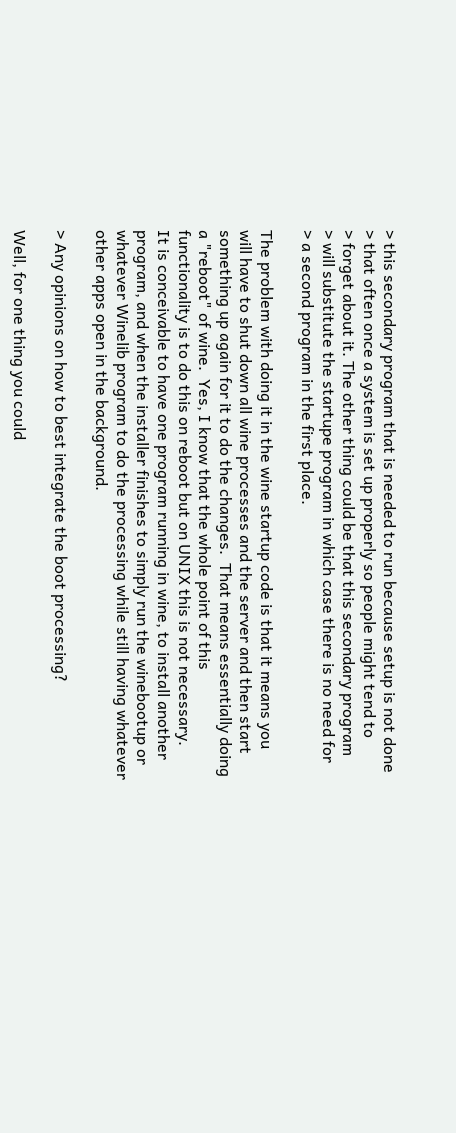> this secondary program that is needed to run because setup is not done
> that often once a system is set up properly so people might tend to
> forget about it. The other thing could be that this secondary program
> will substitute the startupe program in which case there is no need for
> a second program in the first place.

The problem with doing it in the wine startup code is that it means you
will have to shut down all wine processes and the server and then start
something up again for it to do the changes.  That means essentially doing
a "reboot" of wine.  Yes, I know that the whole point of this
functionality is to do this on reboot but on UNIX this is not necessary.
It is conceivable to have one program running in wine, to install another
program, and when the installer finishes to simply run the winebootup or
whatever Winelib program to do the processing while still having whatever
other apps open in the background.

> Any opinions on how to best integrate the boot processing?

Well, for one thing you could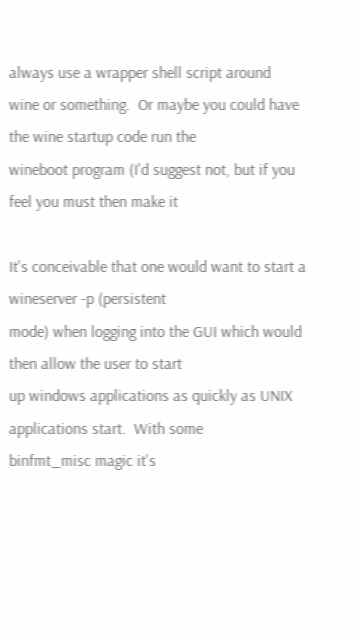always use a wrapper shell script around
wine or something.  Or maybe you could have the wine startup code run the
wineboot program (I'd suggest not, but if you feel you must then make it

It's conceivable that one would want to start a wineserver -p (persistent
mode) when logging into the GUI which would then allow the user to start
up windows applications as quickly as UNIX applications start.  With some
binfmt_misc magic it's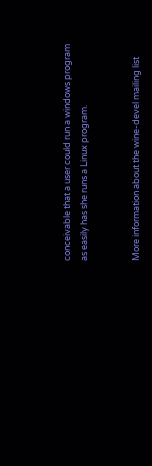conceivable that a user could run a windows program
as easily has she runs a Linux program.


More information about the wine-devel mailing list